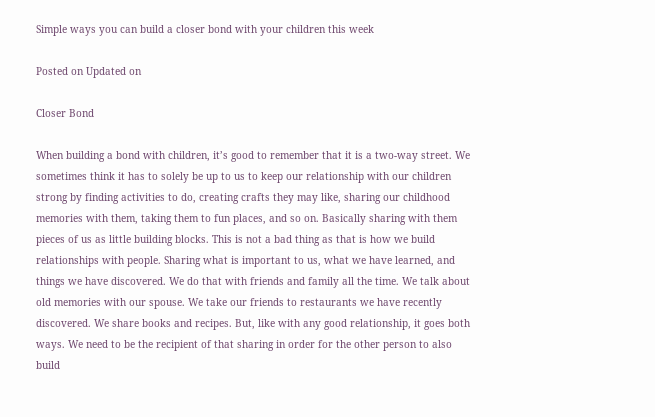Simple ways you can build a closer bond with your children this week

Posted on Updated on

Closer Bond

When building a bond with children, it’s good to remember that it is a two-way street. We sometimes think it has to solely be up to us to keep our relationship with our children strong by finding activities to do, creating crafts they may like, sharing our childhood memories with them, taking them to fun places, and so on. Basically sharing with them pieces of us as little building blocks. This is not a bad thing as that is how we build relationships with people. Sharing what is important to us, what we have learned, and things we have discovered. We do that with friends and family all the time. We talk about old memories with our spouse. We take our friends to restaurants we have recently discovered. We share books and recipes. But, like with any good relationship, it goes both ways. We need to be the recipient of that sharing in order for the other person to also build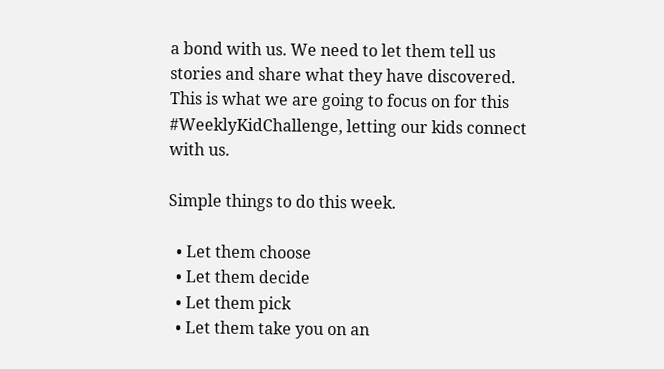a bond with us. We need to let them tell us stories and share what they have discovered. This is what we are going to focus on for this #WeeklyKidChallenge, letting our kids connect with us.

Simple things to do this week.

  • Let them choose
  • Let them decide
  • Let them pick
  • Let them take you on an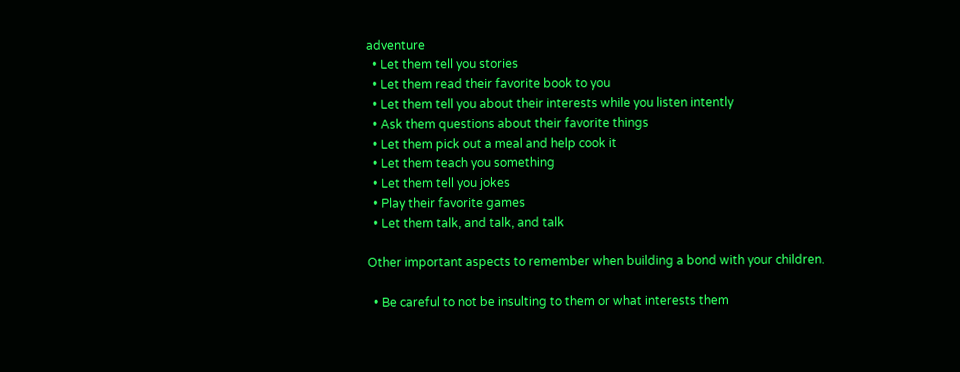adventure
  • Let them tell you stories
  • Let them read their favorite book to you
  • Let them tell you about their interests while you listen intently
  • Ask them questions about their favorite things
  • Let them pick out a meal and help cook it
  • Let them teach you something
  • Let them tell you jokes
  • Play their favorite games
  • Let them talk, and talk, and talk

Other important aspects to remember when building a bond with your children.

  • Be careful to not be insulting to them or what interests them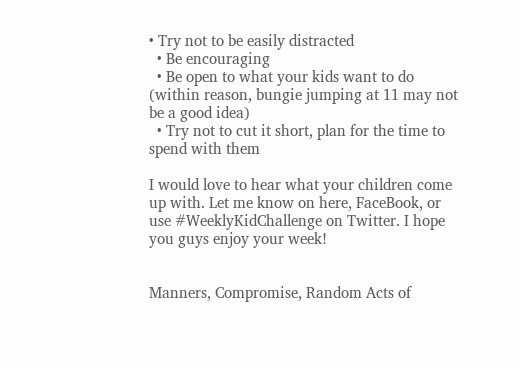• Try not to be easily distracted
  • Be encouraging
  • Be open to what your kids want to do (within reason, bungie jumping at 11 may not be a good idea)
  • Try not to cut it short, plan for the time to spend with them

I would love to hear what your children come up with. Let me know on here, FaceBook, or use #WeeklyKidChallenge on Twitter. I hope you guys enjoy your week!


Manners, Compromise, Random Acts of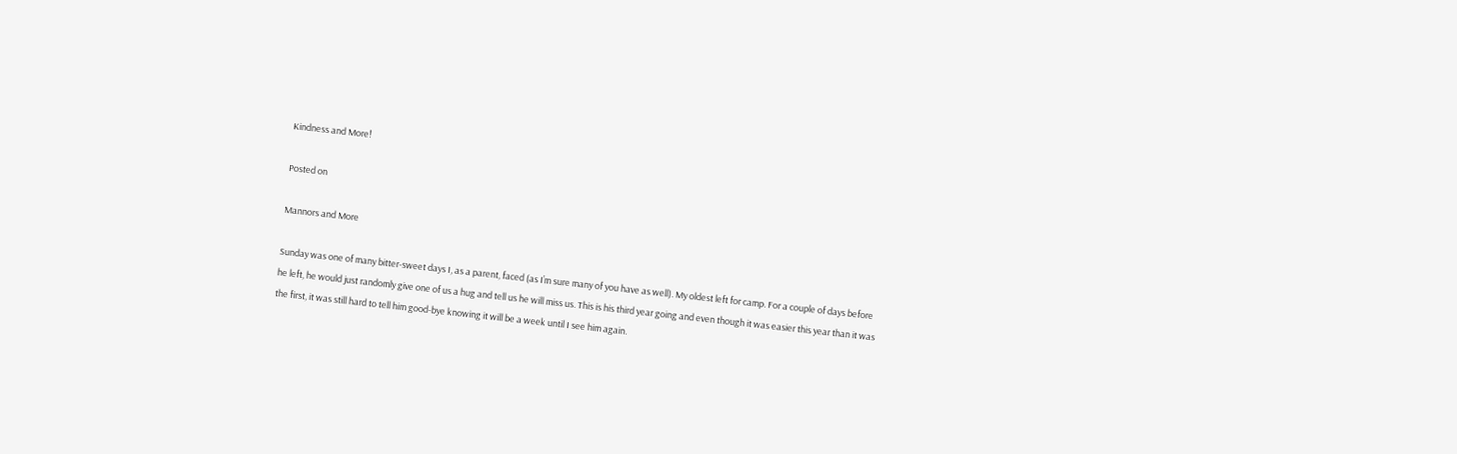Kindness and More!

Posted on

Mannors and More

Sunday was one of many bitter-sweet days I, as a parent, faced (as I’m sure many of you have as well). My oldest left for camp. For a couple of days before he left, he would just randomly give one of us a hug and tell us he will miss us. This is his third year going and even though it was easier this year than it was the first, it was still hard to tell him good-bye knowing it will be a week until I see him again.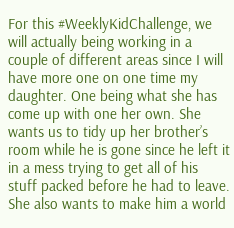For this #WeeklyKidChallenge, we will actually being working in a couple of different areas since I will have more one on one time my daughter. One being what she has come up with one her own. She wants us to tidy up her brother’s room while he is gone since he left it in a mess trying to get all of his stuff packed before he had to leave. She also wants to make him a world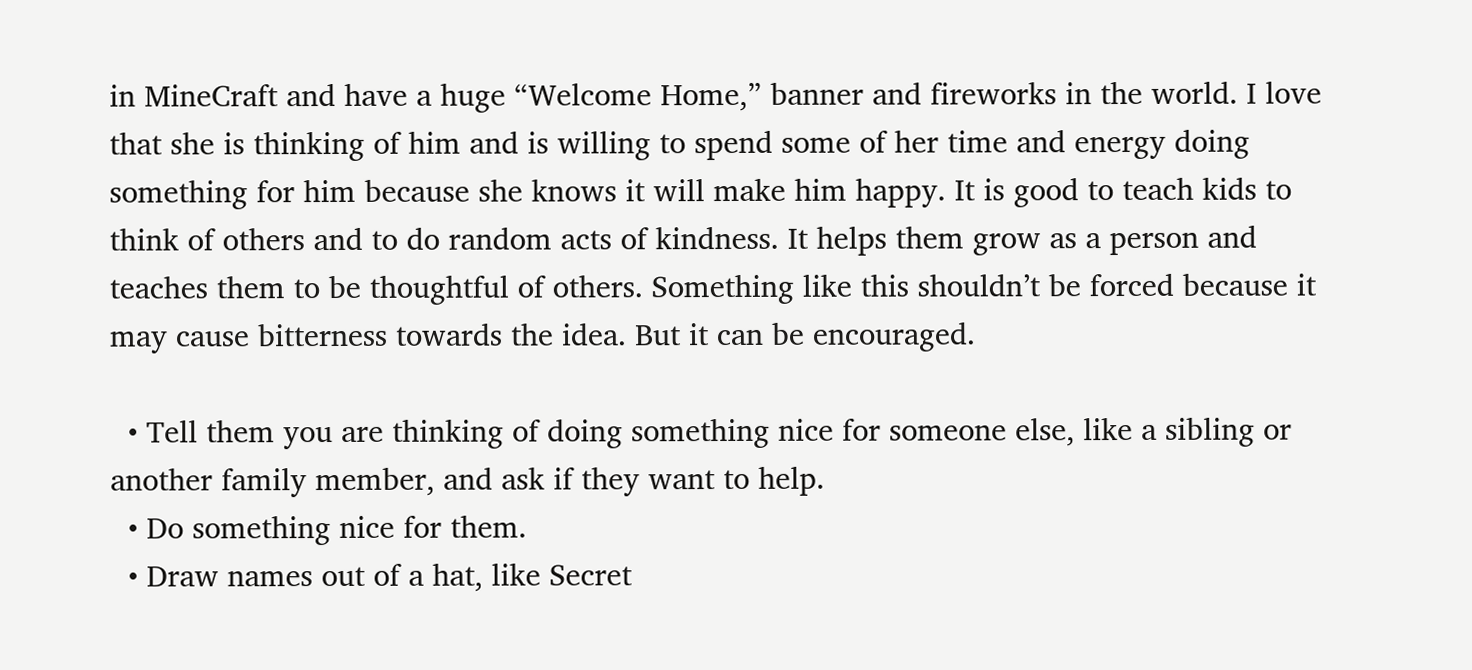in MineCraft and have a huge “Welcome Home,” banner and fireworks in the world. I love that she is thinking of him and is willing to spend some of her time and energy doing something for him because she knows it will make him happy. It is good to teach kids to think of others and to do random acts of kindness. It helps them grow as a person and teaches them to be thoughtful of others. Something like this shouldn’t be forced because it may cause bitterness towards the idea. But it can be encouraged.

  • Tell them you are thinking of doing something nice for someone else, like a sibling or another family member, and ask if they want to help.
  • Do something nice for them.
  • Draw names out of a hat, like Secret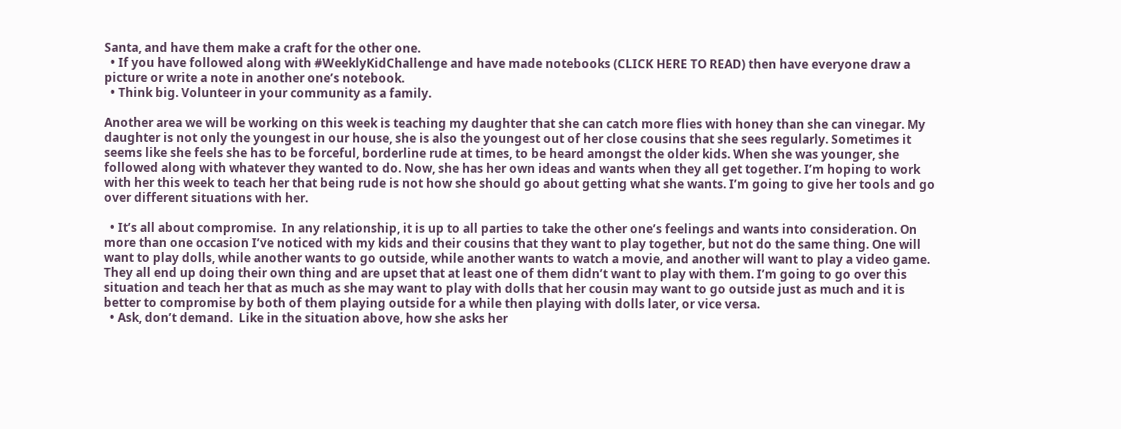Santa, and have them make a craft for the other one.
  • If you have followed along with #WeeklyKidChallenge and have made notebooks (CLICK HERE TO READ) then have everyone draw a picture or write a note in another one’s notebook.
  • Think big. Volunteer in your community as a family.

Another area we will be working on this week is teaching my daughter that she can catch more flies with honey than she can vinegar. My daughter is not only the youngest in our house, she is also the youngest out of her close cousins that she sees regularly. Sometimes it seems like she feels she has to be forceful, borderline rude at times, to be heard amongst the older kids. When she was younger, she followed along with whatever they wanted to do. Now, she has her own ideas and wants when they all get together. I’m hoping to work with her this week to teach her that being rude is not how she should go about getting what she wants. I’m going to give her tools and go over different situations with her.

  • It’s all about compromise.  In any relationship, it is up to all parties to take the other one’s feelings and wants into consideration. On more than one occasion I’ve noticed with my kids and their cousins that they want to play together, but not do the same thing. One will want to play dolls, while another wants to go outside, while another wants to watch a movie, and another will want to play a video game. They all end up doing their own thing and are upset that at least one of them didn’t want to play with them. I’m going to go over this situation and teach her that as much as she may want to play with dolls that her cousin may want to go outside just as much and it is better to compromise by both of them playing outside for a while then playing with dolls later, or vice versa.
  • Ask, don’t demand.  Like in the situation above, how she asks her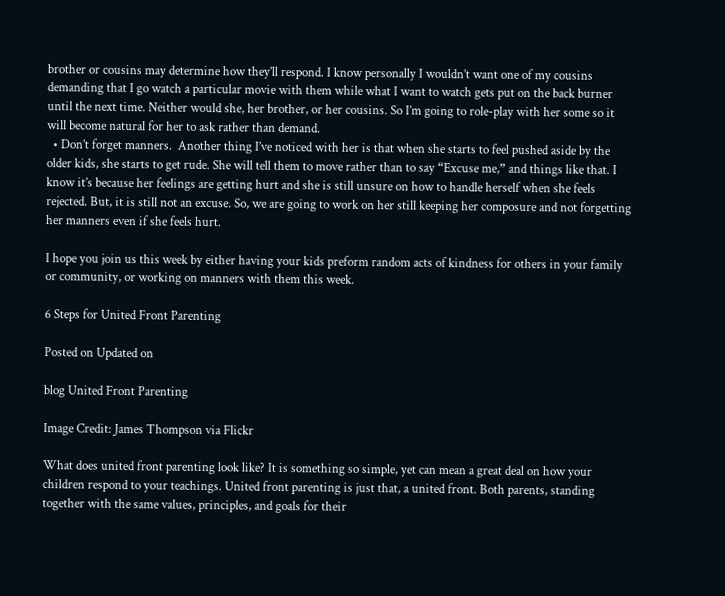brother or cousins may determine how they’ll respond. I know personally I wouldn’t want one of my cousins demanding that I go watch a particular movie with them while what I want to watch gets put on the back burner until the next time. Neither would she, her brother, or her cousins. So I’m going to role-play with her some so it will become natural for her to ask rather than demand.
  • Don’t forget manners.  Another thing I’ve noticed with her is that when she starts to feel pushed aside by the older kids, she starts to get rude. She will tell them to move rather than to say “Excuse me,” and things like that. I know it’s because her feelings are getting hurt and she is still unsure on how to handle herself when she feels rejected. But, it is still not an excuse. So, we are going to work on her still keeping her composure and not forgetting her manners even if she feels hurt.

I hope you join us this week by either having your kids preform random acts of kindness for others in your family or community, or working on manners with them this week.

6 Steps for United Front Parenting

Posted on Updated on

blog United Front Parenting

Image Credit: James Thompson via Flickr

What does united front parenting look like? It is something so simple, yet can mean a great deal on how your children respond to your teachings. United front parenting is just that, a united front. Both parents, standing together with the same values, principles, and goals for their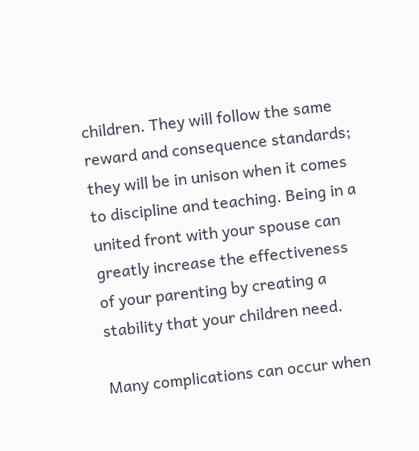children. They will follow the same reward and consequence standards; they will be in unison when it comes to discipline and teaching. Being in a united front with your spouse can greatly increase the effectiveness of your parenting by creating a stability that your children need.

Many complications can occur when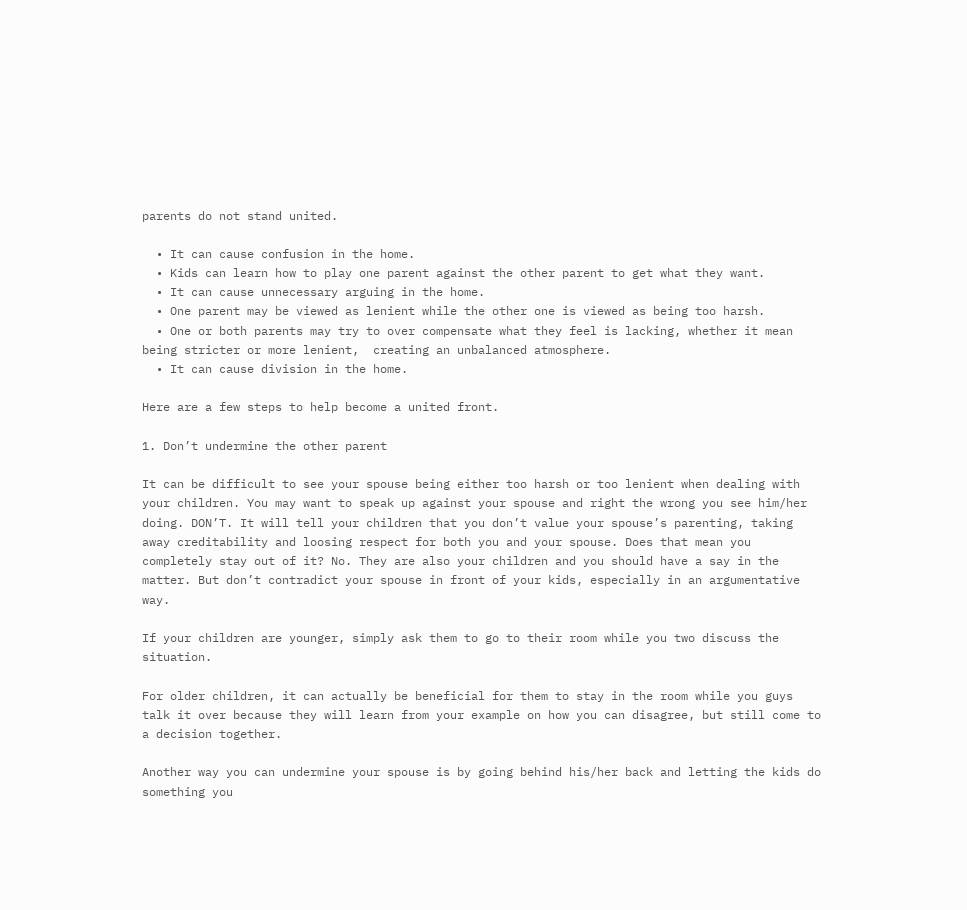parents do not stand united.

  • It can cause confusion in the home.
  • Kids can learn how to play one parent against the other parent to get what they want.
  • It can cause unnecessary arguing in the home.
  • One parent may be viewed as lenient while the other one is viewed as being too harsh.
  • One or both parents may try to over compensate what they feel is lacking, whether it mean being stricter or more lenient,  creating an unbalanced atmosphere.
  • It can cause division in the home.

Here are a few steps to help become a united front.

1. Don’t undermine the other parent

It can be difficult to see your spouse being either too harsh or too lenient when dealing with your children. You may want to speak up against your spouse and right the wrong you see him/her doing. DON’T. It will tell your children that you don’t value your spouse’s parenting, taking away creditability and loosing respect for both you and your spouse. Does that mean you completely stay out of it? No. They are also your children and you should have a say in the matter. But don’t contradict your spouse in front of your kids, especially in an argumentative way.

If your children are younger, simply ask them to go to their room while you two discuss the situation.

For older children, it can actually be beneficial for them to stay in the room while you guys talk it over because they will learn from your example on how you can disagree, but still come to a decision together.

Another way you can undermine your spouse is by going behind his/her back and letting the kids do something you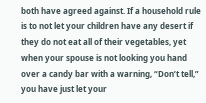both have agreed against. If a household rule is to not let your children have any desert if they do not eat all of their vegetables, yet when your spouse is not looking you hand over a candy bar with a warning, “Don’t tell,” you have just let your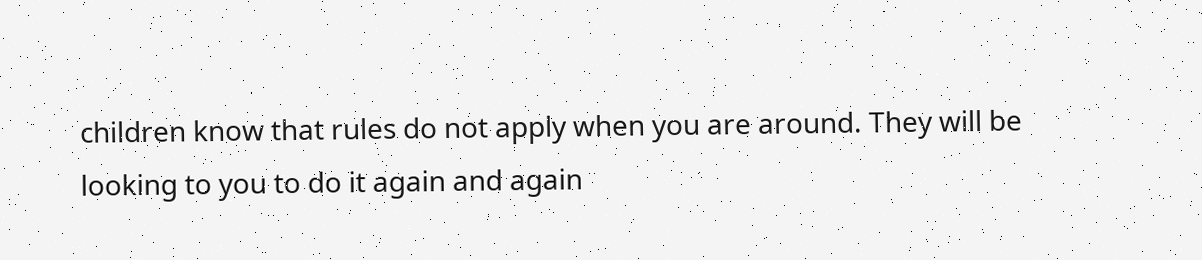children know that rules do not apply when you are around. They will be looking to you to do it again and again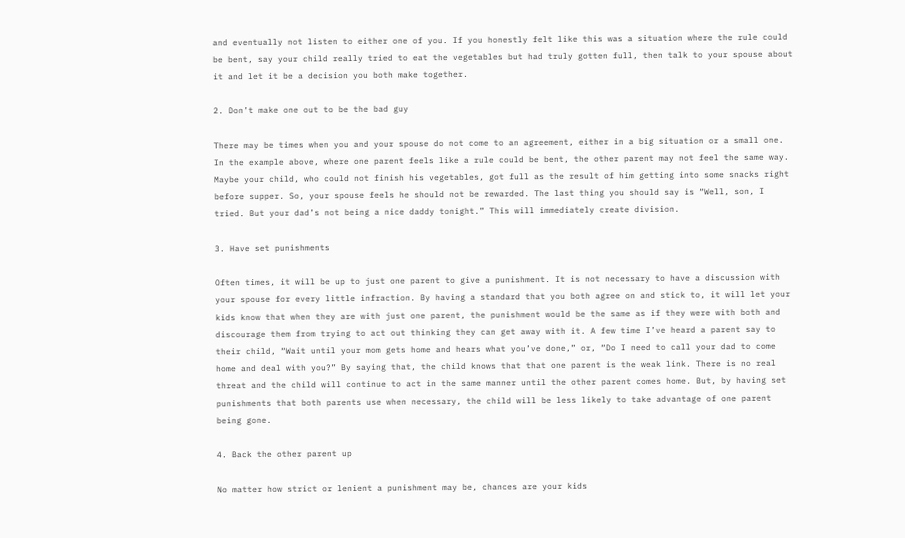and eventually not listen to either one of you. If you honestly felt like this was a situation where the rule could be bent, say your child really tried to eat the vegetables but had truly gotten full, then talk to your spouse about it and let it be a decision you both make together.

2. Don’t make one out to be the bad guy

There may be times when you and your spouse do not come to an agreement, either in a big situation or a small one. In the example above, where one parent feels like a rule could be bent, the other parent may not feel the same way. Maybe your child, who could not finish his vegetables, got full as the result of him getting into some snacks right before supper. So, your spouse feels he should not be rewarded. The last thing you should say is “Well, son, I tried. But your dad’s not being a nice daddy tonight.” This will immediately create division.

3. Have set punishments

Often times, it will be up to just one parent to give a punishment. It is not necessary to have a discussion with your spouse for every little infraction. By having a standard that you both agree on and stick to, it will let your kids know that when they are with just one parent, the punishment would be the same as if they were with both and discourage them from trying to act out thinking they can get away with it. A few time I’ve heard a parent say to their child, “Wait until your mom gets home and hears what you’ve done,” or, “Do I need to call your dad to come home and deal with you?” By saying that, the child knows that that one parent is the weak link. There is no real threat and the child will continue to act in the same manner until the other parent comes home. But, by having set punishments that both parents use when necessary, the child will be less likely to take advantage of one parent being gone.

4. Back the other parent up

No matter how strict or lenient a punishment may be, chances are your kids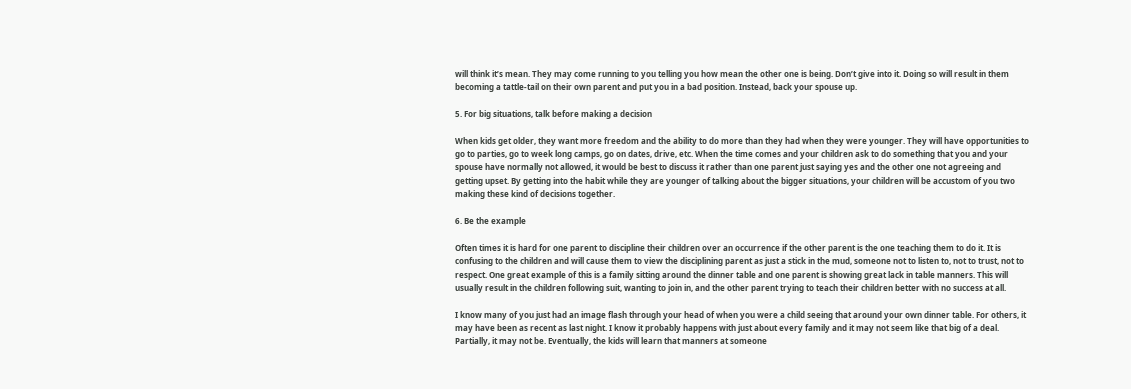will think it’s mean. They may come running to you telling you how mean the other one is being. Don’t give into it. Doing so will result in them becoming a tattle-tail on their own parent and put you in a bad position. Instead, back your spouse up.

5. For big situations, talk before making a decision

When kids get older, they want more freedom and the ability to do more than they had when they were younger. They will have opportunities to go to parties, go to week long camps, go on dates, drive, etc. When the time comes and your children ask to do something that you and your spouse have normally not allowed, it would be best to discuss it rather than one parent just saying yes and the other one not agreeing and getting upset. By getting into the habit while they are younger of talking about the bigger situations, your children will be accustom of you two making these kind of decisions together.

6. Be the example

Often times it is hard for one parent to discipline their children over an occurrence if the other parent is the one teaching them to do it. It is confusing to the children and will cause them to view the disciplining parent as just a stick in the mud, someone not to listen to, not to trust, not to respect. One great example of this is a family sitting around the dinner table and one parent is showing great lack in table manners. This will usually result in the children following suit, wanting to join in, and the other parent trying to teach their children better with no success at all.

I know many of you just had an image flash through your head of when you were a child seeing that around your own dinner table. For others, it may have been as recent as last night. I know it probably happens with just about every family and it may not seem like that big of a deal. Partially, it may not be. Eventually, the kids will learn that manners at someone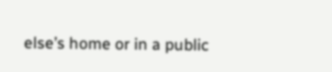else’s home or in a public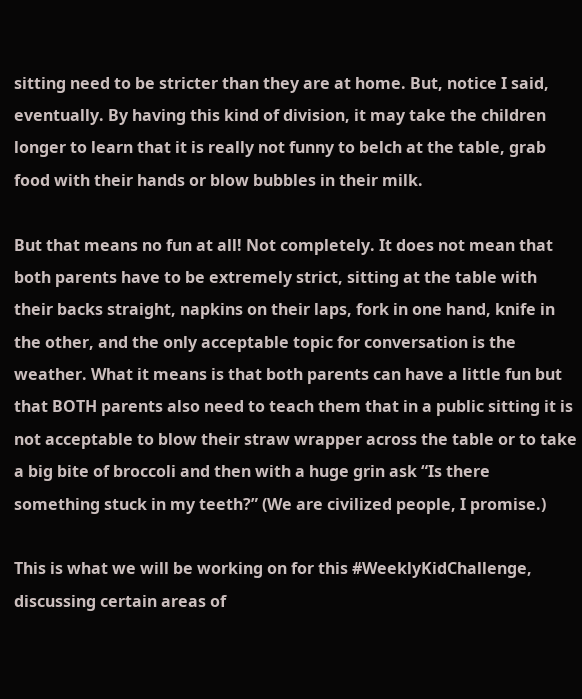sitting need to be stricter than they are at home. But, notice I said, eventually. By having this kind of division, it may take the children longer to learn that it is really not funny to belch at the table, grab food with their hands or blow bubbles in their milk.

But that means no fun at all! Not completely. It does not mean that both parents have to be extremely strict, sitting at the table with their backs straight, napkins on their laps, fork in one hand, knife in the other, and the only acceptable topic for conversation is the weather. What it means is that both parents can have a little fun but that BOTH parents also need to teach them that in a public sitting it is not acceptable to blow their straw wrapper across the table or to take a big bite of broccoli and then with a huge grin ask “Is there something stuck in my teeth?” (We are civilized people, I promise.)

This is what we will be working on for this #WeeklyKidChallenge, discussing certain areas of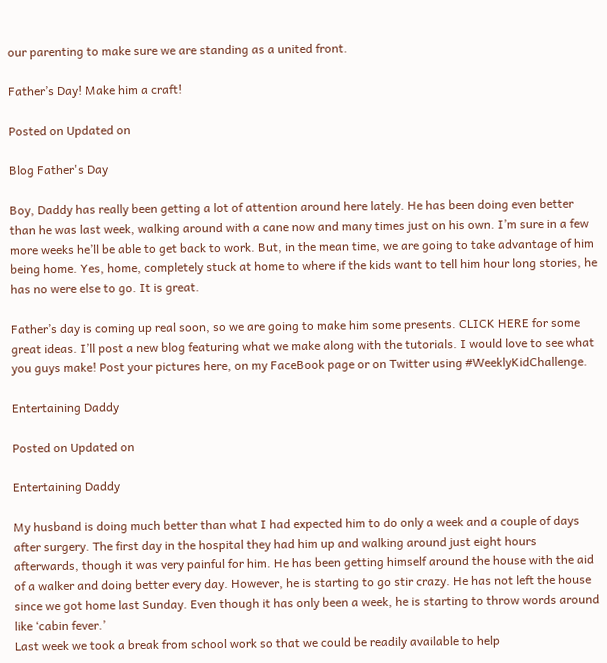our parenting to make sure we are standing as a united front.

Father’s Day! Make him a craft!

Posted on Updated on

Blog Father's Day

Boy, Daddy has really been getting a lot of attention around here lately. He has been doing even better than he was last week, walking around with a cane now and many times just on his own. I’m sure in a few more weeks he’ll be able to get back to work. But, in the mean time, we are going to take advantage of him being home. Yes, home, completely stuck at home to where if the kids want to tell him hour long stories, he has no were else to go. It is great.

Father’s day is coming up real soon, so we are going to make him some presents. CLICK HERE for some great ideas. I’ll post a new blog featuring what we make along with the tutorials. I would love to see what you guys make! Post your pictures here, on my FaceBook page or on Twitter using #WeeklyKidChallenge.

Entertaining Daddy

Posted on Updated on

Entertaining Daddy

My husband is doing much better than what I had expected him to do only a week and a couple of days after surgery. The first day in the hospital they had him up and walking around just eight hours afterwards, though it was very painful for him. He has been getting himself around the house with the aid of a walker and doing better every day. However, he is starting to go stir crazy. He has not left the house since we got home last Sunday. Even though it has only been a week, he is starting to throw words around like ‘cabin fever.’
Last week we took a break from school work so that we could be readily available to help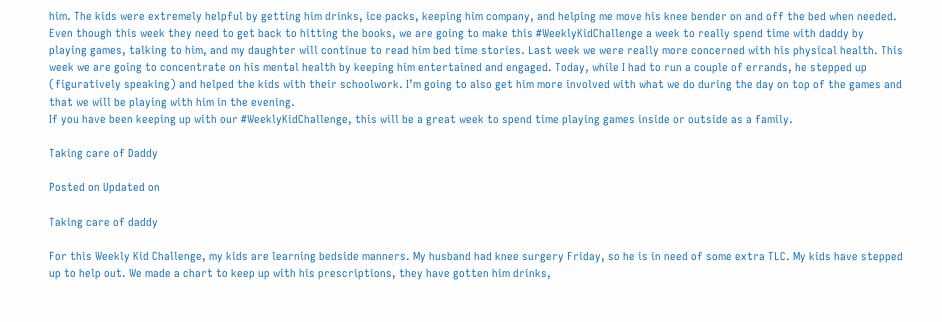him. The kids were extremely helpful by getting him drinks, ice packs, keeping him company, and helping me move his knee bender on and off the bed when needed. Even though this week they need to get back to hitting the books, we are going to make this #WeeklyKidChallenge a week to really spend time with daddy by playing games, talking to him, and my daughter will continue to read him bed time stories. Last week we were really more concerned with his physical health. This week we are going to concentrate on his mental health by keeping him entertained and engaged. Today, while I had to run a couple of errands, he stepped up (figuratively speaking) and helped the kids with their schoolwork. I’m going to also get him more involved with what we do during the day on top of the games and that we will be playing with him in the evening.
If you have been keeping up with our #WeeklyKidChallenge, this will be a great week to spend time playing games inside or outside as a family.

Taking care of Daddy

Posted on Updated on

Taking care of daddy

For this Weekly Kid Challenge, my kids are learning bedside manners. My husband had knee surgery Friday, so he is in need of some extra TLC. My kids have stepped up to help out. We made a chart to keep up with his prescriptions, they have gotten him drinks,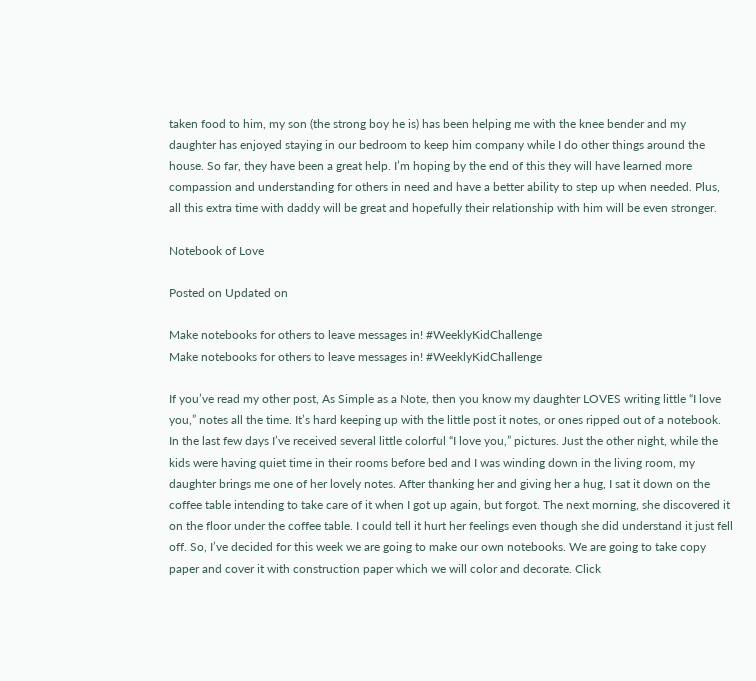taken food to him, my son (the strong boy he is) has been helping me with the knee bender and my daughter has enjoyed staying in our bedroom to keep him company while I do other things around the house. So far, they have been a great help. I’m hoping by the end of this they will have learned more compassion and understanding for others in need and have a better ability to step up when needed. Plus, all this extra time with daddy will be great and hopefully their relationship with him will be even stronger.

Notebook of Love

Posted on Updated on

Make notebooks for others to leave messages in! #WeeklyKidChallenge
Make notebooks for others to leave messages in! #WeeklyKidChallenge

If you’ve read my other post, As Simple as a Note, then you know my daughter LOVES writing little “I love you,” notes all the time. It’s hard keeping up with the little post it notes, or ones ripped out of a notebook. In the last few days I’ve received several little colorful “I love you,” pictures. Just the other night, while the kids were having quiet time in their rooms before bed and I was winding down in the living room, my daughter brings me one of her lovely notes. After thanking her and giving her a hug, I sat it down on the coffee table intending to take care of it when I got up again, but forgot. The next morning, she discovered it on the floor under the coffee table. I could tell it hurt her feelings even though she did understand it just fell off. So, I’ve decided for this week we are going to make our own notebooks. We are going to take copy paper and cover it with construction paper which we will color and decorate. Click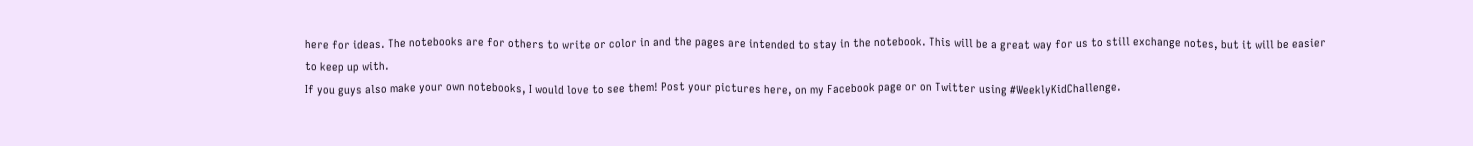here for ideas. The notebooks are for others to write or color in and the pages are intended to stay in the notebook. This will be a great way for us to still exchange notes, but it will be easier to keep up with.
If you guys also make your own notebooks, I would love to see them! Post your pictures here, on my Facebook page or on Twitter using #WeeklyKidChallenge.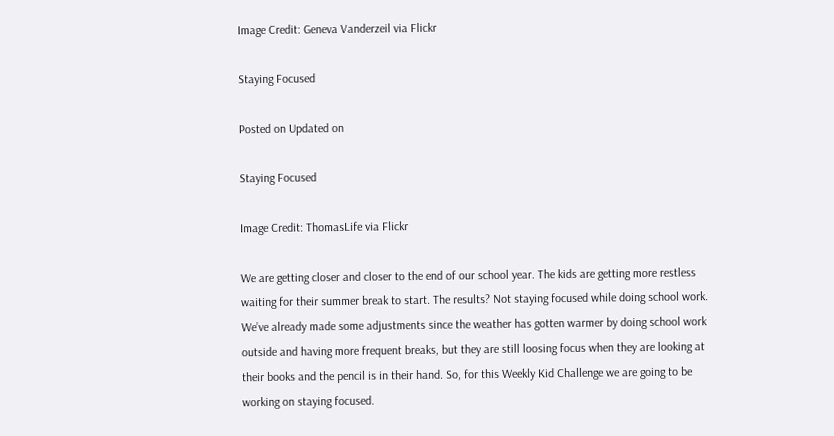Image Credit: Geneva Vanderzeil via Flickr

Staying Focused

Posted on Updated on

Staying Focused

Image Credit: ThomasLife via Flickr

We are getting closer and closer to the end of our school year. The kids are getting more restless waiting for their summer break to start. The results? Not staying focused while doing school work. We’ve already made some adjustments since the weather has gotten warmer by doing school work outside and having more frequent breaks, but they are still loosing focus when they are looking at their books and the pencil is in their hand. So, for this Weekly Kid Challenge we are going to be working on staying focused.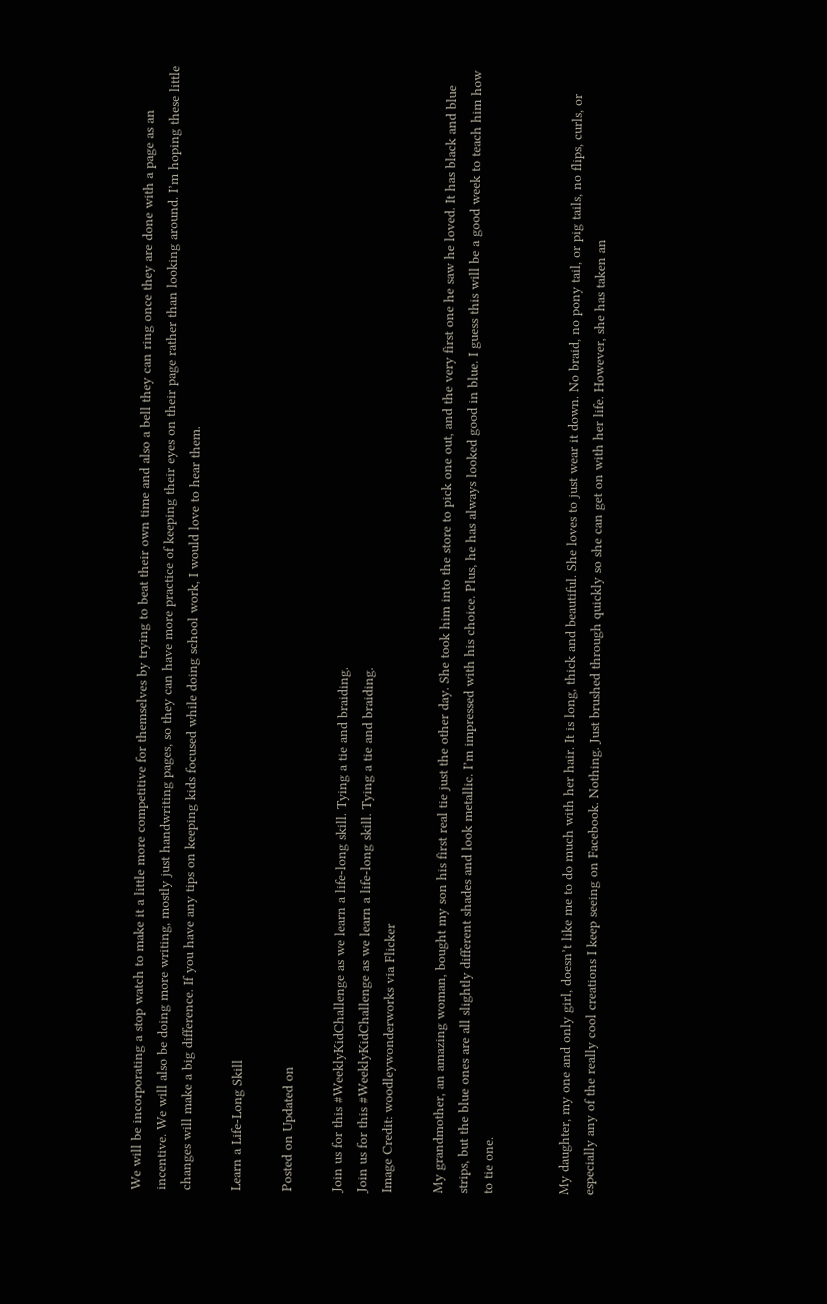We will be incorporating a stop watch to make it a little more competitive for themselves by trying to beat their own time and also a bell they can ring once they are done with a page as an incentive. We will also be doing more writing, mostly just handwriting pages, so they can have more practice of keeping their eyes on their page rather than looking around. I’m hoping these little changes will make a big difference. If you have any tips on keeping kids focused while doing school work, I would love to hear them.

Learn a Life-Long Skill

Posted on Updated on

Join us for this #WeeklyKidChallenge as we learn a life-long skill. Tying a tie and braiding.
Join us for this #WeeklyKidChallenge as we learn a life-long skill. Tying a tie and braiding.
Image Credit: woodleywonderworks via Flicker

My grandmother, an amazing woman, bought my son his first real tie just the other day. She took him into the store to pick one out, and the very first one he saw he loved. It has black and blue strips, but the blue ones are all slightly different shades and look metallic. I’m impressed with his choice. Plus, he has always looked good in blue. I guess this will be a good week to teach him how to tie one.


My daughter, my one and only girl, doesn’t like me to do much with her hair. It is long, thick and beautiful. She loves to just wear it down. No braid, no pony tail, or pig tails, no flips, curls, or especially any of the really cool creations I keep seeing on Facebook. Nothing. Just brushed through quickly so she can get on with her life. However, she has taken an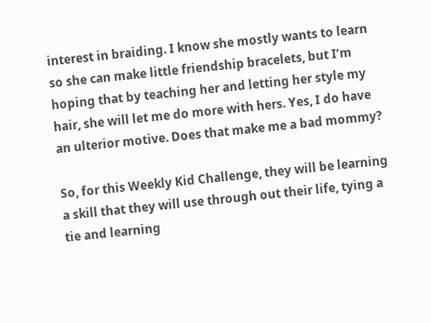interest in braiding. I know she mostly wants to learn so she can make little friendship bracelets, but I’m hoping that by teaching her and letting her style my hair, she will let me do more with hers. Yes, I do have an ulterior motive. Does that make me a bad mommy?

So, for this Weekly Kid Challenge, they will be learning a skill that they will use through out their life, tying a tie and learning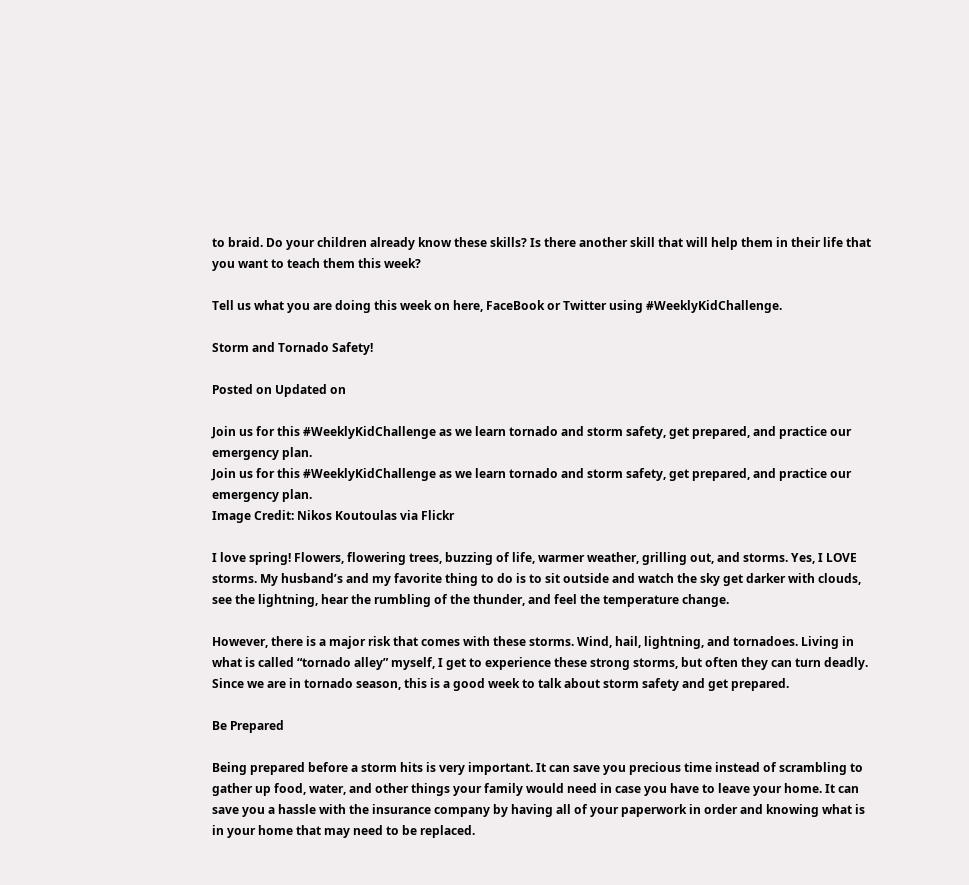to braid. Do your children already know these skills? Is there another skill that will help them in their life that you want to teach them this week?

Tell us what you are doing this week on here, FaceBook or Twitter using #WeeklyKidChallenge.

Storm and Tornado Safety!

Posted on Updated on

Join us for this #WeeklyKidChallenge as we learn tornado and storm safety, get prepared, and practice our emergency plan.
Join us for this #WeeklyKidChallenge as we learn tornado and storm safety, get prepared, and practice our emergency plan.
Image Credit: Nikos Koutoulas via Flickr

I love spring! Flowers, flowering trees, buzzing of life, warmer weather, grilling out, and storms. Yes, I LOVE storms. My husband’s and my favorite thing to do is to sit outside and watch the sky get darker with clouds, see the lightning, hear the rumbling of the thunder, and feel the temperature change.

However, there is a major risk that comes with these storms. Wind, hail, lightning, and tornadoes. Living in what is called “tornado alley” myself, I get to experience these strong storms, but often they can turn deadly. Since we are in tornado season, this is a good week to talk about storm safety and get prepared.

Be Prepared

Being prepared before a storm hits is very important. It can save you precious time instead of scrambling to gather up food, water, and other things your family would need in case you have to leave your home. It can save you a hassle with the insurance company by having all of your paperwork in order and knowing what is in your home that may need to be replaced.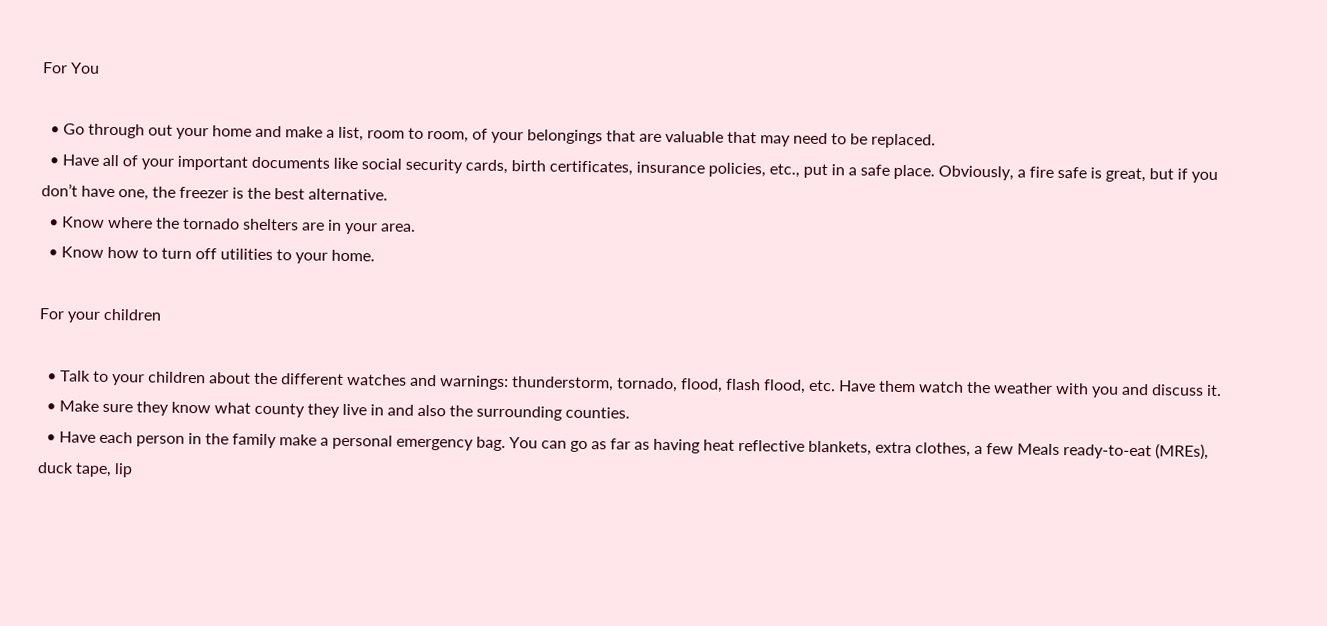For You

  • Go through out your home and make a list, room to room, of your belongings that are valuable that may need to be replaced.
  • Have all of your important documents like social security cards, birth certificates, insurance policies, etc., put in a safe place. Obviously, a fire safe is great, but if you don’t have one, the freezer is the best alternative.
  • Know where the tornado shelters are in your area.
  • Know how to turn off utilities to your home.

For your children

  • Talk to your children about the different watches and warnings: thunderstorm, tornado, flood, flash flood, etc. Have them watch the weather with you and discuss it.
  • Make sure they know what county they live in and also the surrounding counties.
  • Have each person in the family make a personal emergency bag. You can go as far as having heat reflective blankets, extra clothes, a few Meals ready-to-eat (MREs), duck tape, lip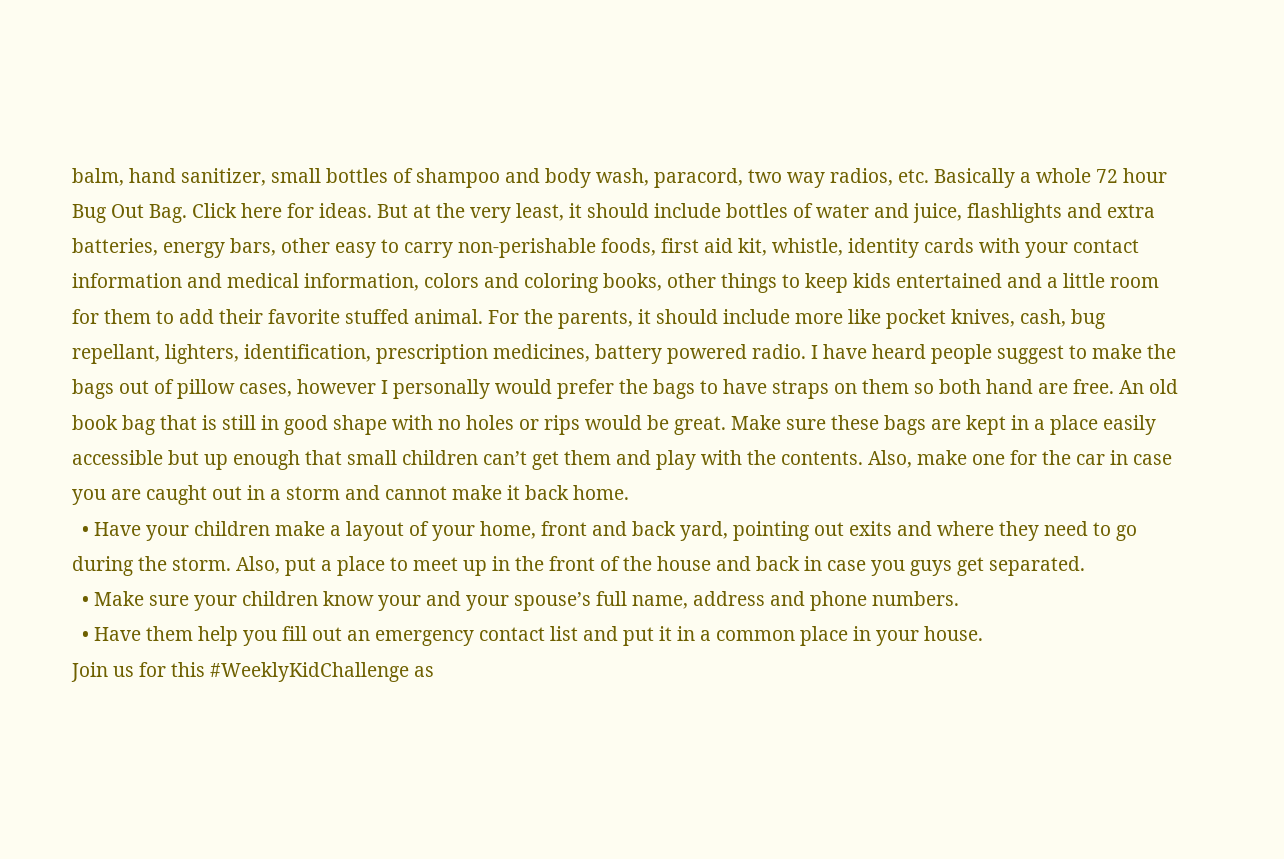balm, hand sanitizer, small bottles of shampoo and body wash, paracord, two way radios, etc. Basically a whole 72 hour Bug Out Bag. Click here for ideas. But at the very least, it should include bottles of water and juice, flashlights and extra batteries, energy bars, other easy to carry non-perishable foods, first aid kit, whistle, identity cards with your contact information and medical information, colors and coloring books, other things to keep kids entertained and a little room for them to add their favorite stuffed animal. For the parents, it should include more like pocket knives, cash, bug repellant, lighters, identification, prescription medicines, battery powered radio. I have heard people suggest to make the bags out of pillow cases, however I personally would prefer the bags to have straps on them so both hand are free. An old book bag that is still in good shape with no holes or rips would be great. Make sure these bags are kept in a place easily accessible but up enough that small children can’t get them and play with the contents. Also, make one for the car in case you are caught out in a storm and cannot make it back home.
  • Have your children make a layout of your home, front and back yard, pointing out exits and where they need to go during the storm. Also, put a place to meet up in the front of the house and back in case you guys get separated.
  • Make sure your children know your and your spouse’s full name, address and phone numbers.
  • Have them help you fill out an emergency contact list and put it in a common place in your house.
Join us for this #WeeklyKidChallenge as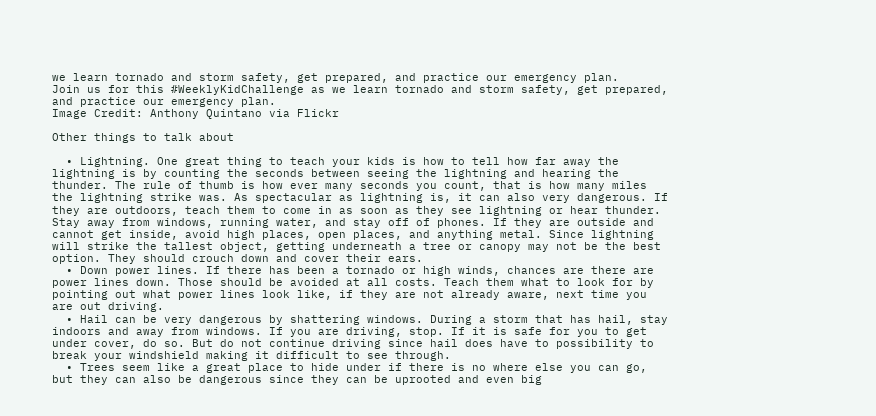we learn tornado and storm safety, get prepared, and practice our emergency plan.
Join us for this #WeeklyKidChallenge as we learn tornado and storm safety, get prepared, and practice our emergency plan.
Image Credit: Anthony Quintano via Flickr

Other things to talk about

  • Lightning. One great thing to teach your kids is how to tell how far away the lightning is by counting the seconds between seeing the lightning and hearing the thunder. The rule of thumb is how ever many seconds you count, that is how many miles the lightning strike was. As spectacular as lightning is, it can also very dangerous. If they are outdoors, teach them to come in as soon as they see lightning or hear thunder. Stay away from windows, running water, and stay off of phones. If they are outside and cannot get inside, avoid high places, open places, and anything metal. Since lightning will strike the tallest object, getting underneath a tree or canopy may not be the best option. They should crouch down and cover their ears.
  • Down power lines. If there has been a tornado or high winds, chances are there are power lines down. Those should be avoided at all costs. Teach them what to look for by pointing out what power lines look like, if they are not already aware, next time you are out driving.
  • Hail can be very dangerous by shattering windows. During a storm that has hail, stay indoors and away from windows. If you are driving, stop. If it is safe for you to get under cover, do so. But do not continue driving since hail does have to possibility to break your windshield making it difficult to see through.
  • Trees seem like a great place to hide under if there is no where else you can go, but they can also be dangerous since they can be uprooted and even big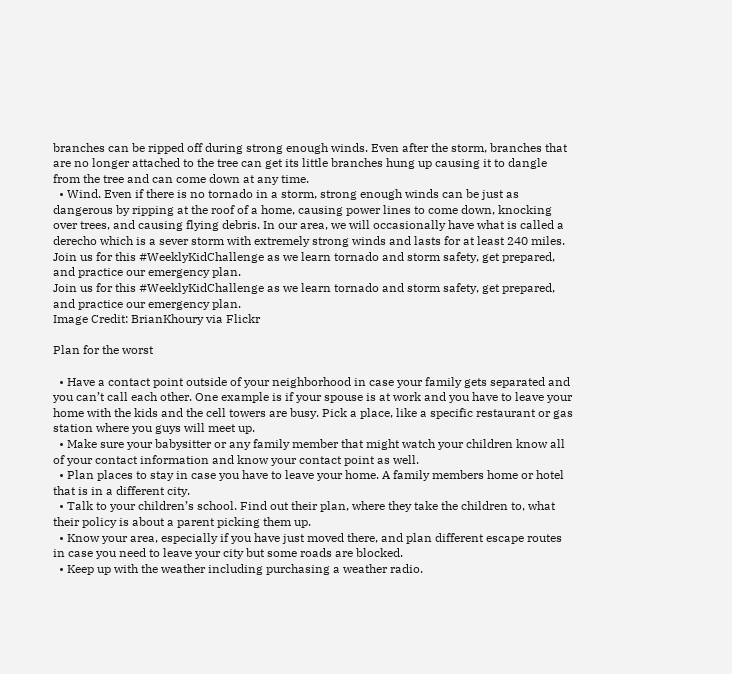branches can be ripped off during strong enough winds. Even after the storm, branches that are no longer attached to the tree can get its little branches hung up causing it to dangle from the tree and can come down at any time.
  • Wind. Even if there is no tornado in a storm, strong enough winds can be just as dangerous by ripping at the roof of a home, causing power lines to come down, knocking over trees, and causing flying debris. In our area, we will occasionally have what is called a derecho which is a sever storm with extremely strong winds and lasts for at least 240 miles.
Join us for this #WeeklyKidChallenge as we learn tornado and storm safety, get prepared, and practice our emergency plan.
Join us for this #WeeklyKidChallenge as we learn tornado and storm safety, get prepared, and practice our emergency plan.
Image Credit: BrianKhoury via Flickr

Plan for the worst

  • Have a contact point outside of your neighborhood in case your family gets separated and you can’t call each other. One example is if your spouse is at work and you have to leave your home with the kids and the cell towers are busy. Pick a place, like a specific restaurant or gas station where you guys will meet up.
  • Make sure your babysitter or any family member that might watch your children know all of your contact information and know your contact point as well.
  • Plan places to stay in case you have to leave your home. A family members home or hotel that is in a different city.
  • Talk to your children’s school. Find out their plan, where they take the children to, what their policy is about a parent picking them up.
  • Know your area, especially if you have just moved there, and plan different escape routes in case you need to leave your city but some roads are blocked.
  • Keep up with the weather including purchasing a weather radio.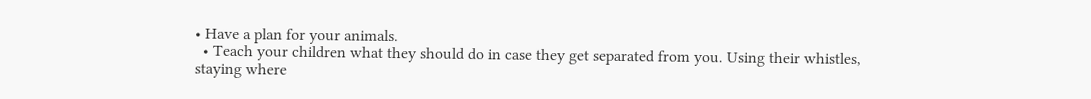• Have a plan for your animals.
  • Teach your children what they should do in case they get separated from you. Using their whistles, staying where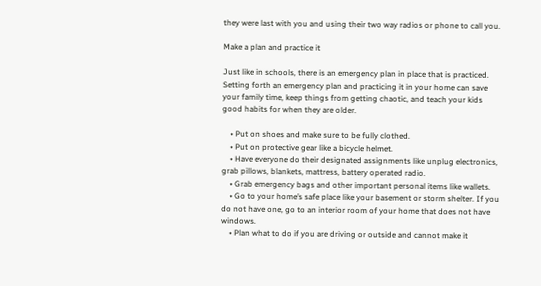they were last with you and using their two way radios or phone to call you.

Make a plan and practice it

Just like in schools, there is an emergency plan in place that is practiced. Setting forth an emergency plan and practicing it in your home can save your family time, keep things from getting chaotic, and teach your kids good habits for when they are older.

    • Put on shoes and make sure to be fully clothed.
    • Put on protective gear like a bicycle helmet.
    • Have everyone do their designated assignments like unplug electronics, grab pillows, blankets, mattress, battery operated radio.
    • Grab emergency bags and other important personal items like wallets.
    • Go to your home’s safe place like your basement or storm shelter. If you do not have one, go to an interior room of your home that does not have windows.
    • Plan what to do if you are driving or outside and cannot make it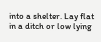into a shelter. Lay flat in a ditch or low lying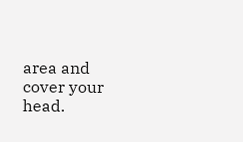area and cover your head.